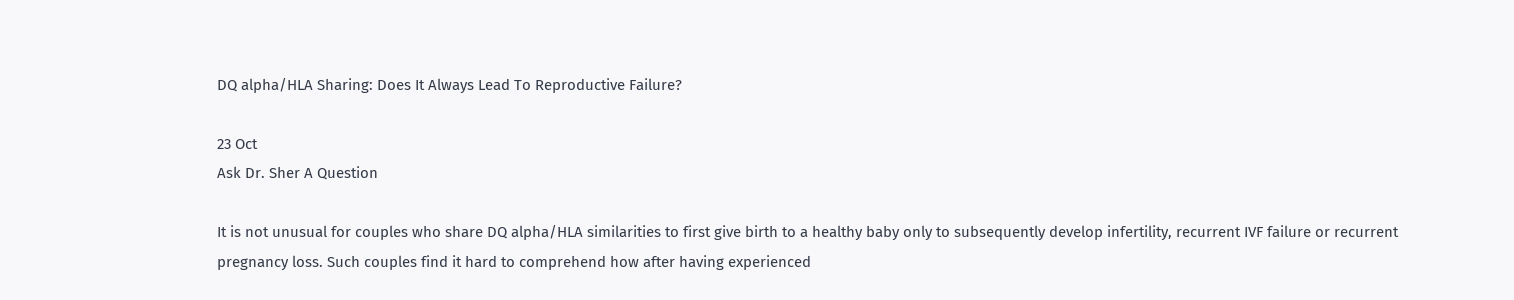DQ alpha/HLA Sharing: Does It Always Lead To Reproductive Failure?

23 Oct
Ask Dr. Sher A Question

It is not unusual for couples who share DQ alpha/HLA similarities to first give birth to a healthy baby only to subsequently develop infertility, recurrent IVF failure or recurrent pregnancy loss. Such couples find it hard to comprehend how after having experienced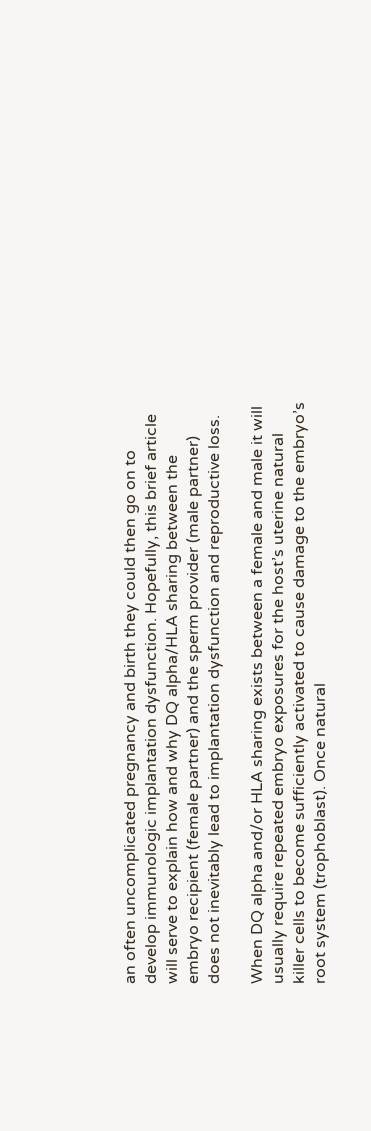an often uncomplicated pregnancy and birth they could then go on to develop immunologic implantation dysfunction. Hopefully, this brief article will serve to explain how and why DQ alpha/HLA sharing between the embryo recipient (female partner) and the sperm provider (male partner) does not inevitably lead to implantation dysfunction and reproductive loss.

When DQ alpha and/or HLA sharing exists between a female and male it will usually require repeated embryo exposures for the host’s uterine natural killer cells to become sufficiently activated to cause damage to the embryo’s root system (trophoblast). Once natural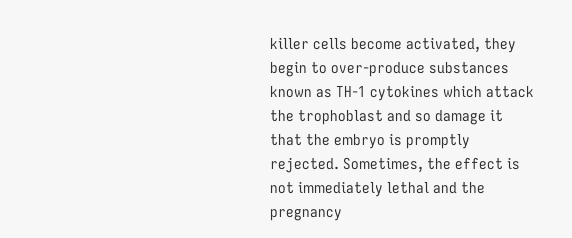killer cells become activated, they begin to over-produce substances known as TH-1 cytokines which attack the trophoblast and so damage it that the embryo is promptly rejected. Sometimes, the effect is not immediately lethal and the pregnancy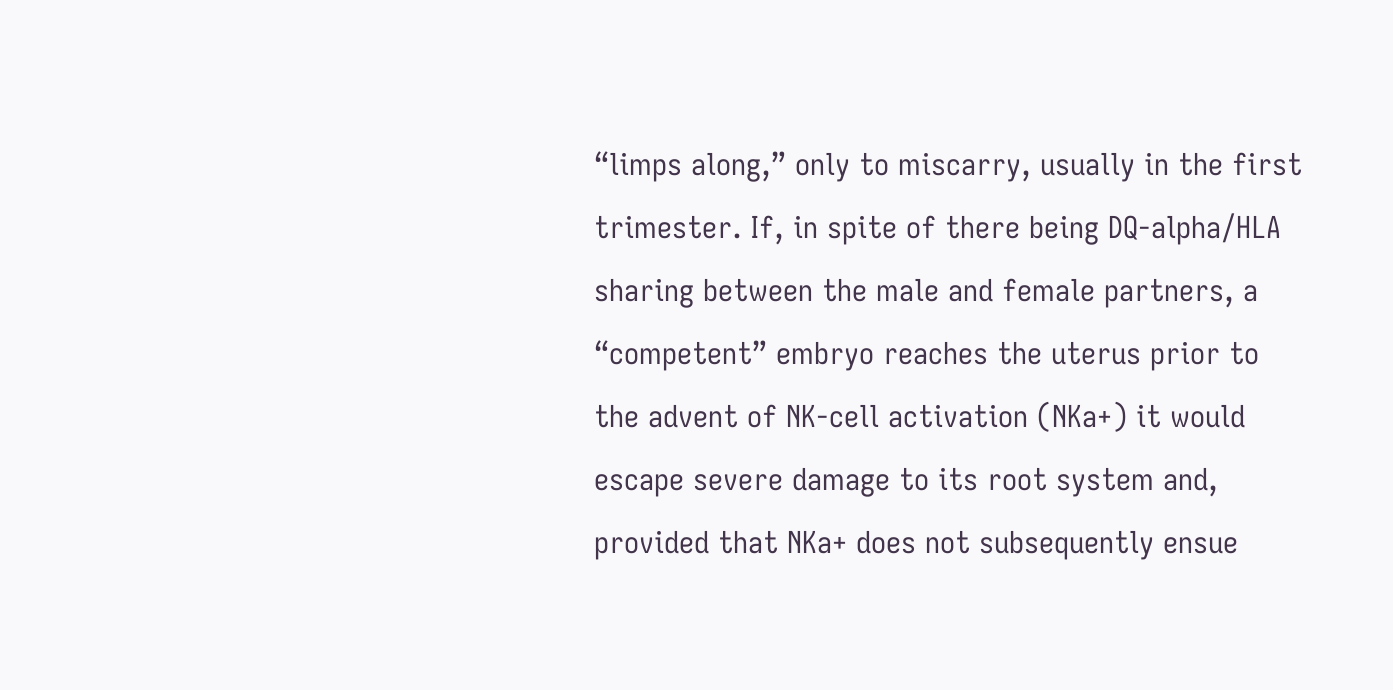“limps along,” only to miscarry, usually in the first trimester. If, in spite of there being DQ-alpha/HLA sharing between the male and female partners, a “competent” embryo reaches the uterus prior to the advent of NK-cell activation (NKa+) it would escape severe damage to its root system and, provided that NKa+ does not subsequently ensue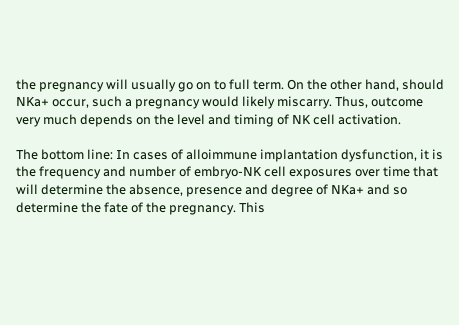the pregnancy will usually go on to full term. On the other hand, should NKa+ occur, such a pregnancy would likely miscarry. Thus, outcome very much depends on the level and timing of NK cell activation.

The bottom line: In cases of alloimmune implantation dysfunction, it is the frequency and number of embryo-NK cell exposures over time that will determine the absence, presence and degree of NKa+ and so determine the fate of the pregnancy. This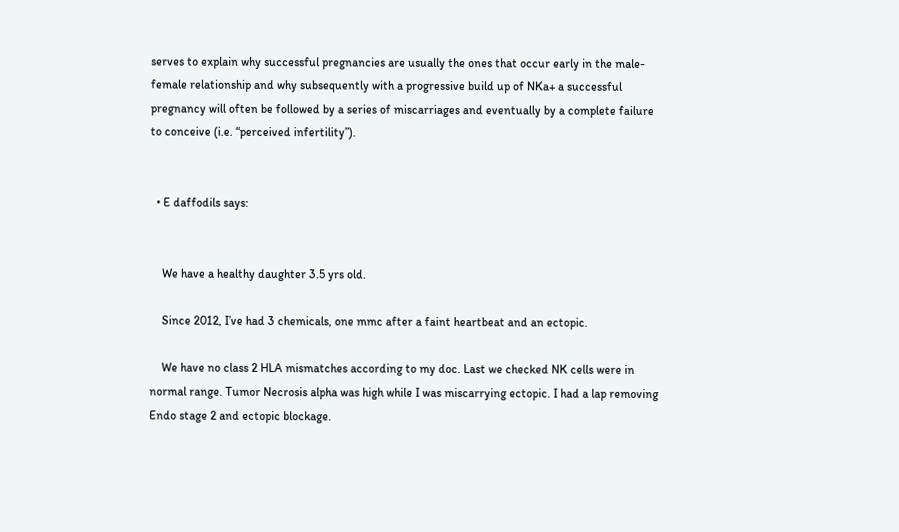serves to explain why successful pregnancies are usually the ones that occur early in the male-female relationship and why subsequently with a progressive build up of NKa+ a successful pregnancy will often be followed by a series of miscarriages and eventually by a complete failure to conceive (i.e. “perceived infertility”).


  • E daffodils says:


    We have a healthy daughter 3.5 yrs old.

    Since 2012, I’ve had 3 chemicals, one mmc after a faint heartbeat and an ectopic.

    We have no class 2 HLA mismatches according to my doc. Last we checked NK cells were in normal range. Tumor Necrosis alpha was high while I was miscarrying ectopic. I had a lap removing Endo stage 2 and ectopic blockage.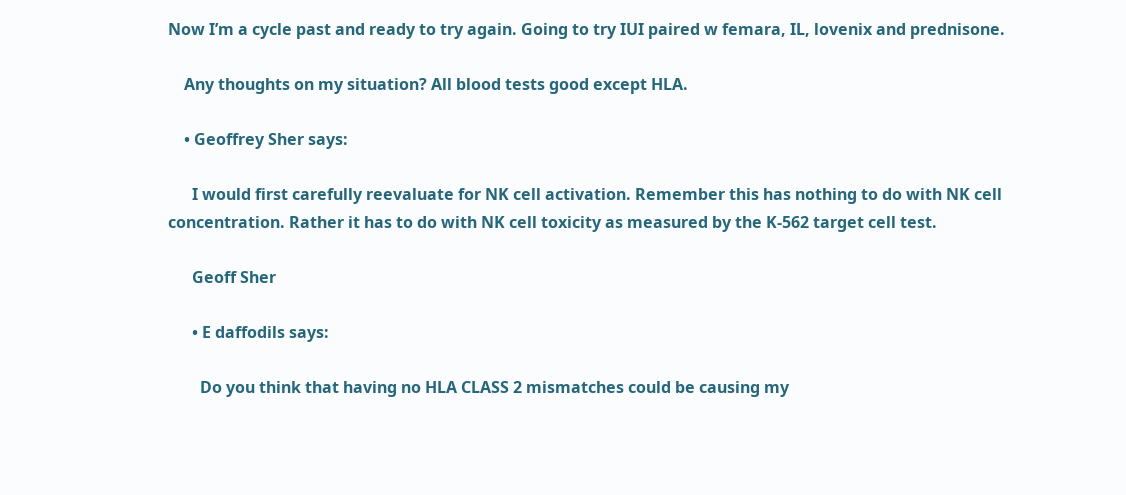Now I’m a cycle past and ready to try again. Going to try IUI paired w femara, IL, lovenix and prednisone.

    Any thoughts on my situation? All blood tests good except HLA.

    • Geoffrey Sher says:

      I would first carefully reevaluate for NK cell activation. Remember this has nothing to do with NK cell concentration. Rather it has to do with NK cell toxicity as measured by the K-562 target cell test.

      Geoff Sher

      • E daffodils says:

        Do you think that having no HLA CLASS 2 mismatches could be causing my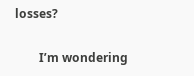losses?

        I’m wondering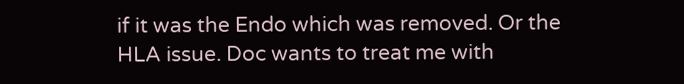if it was the Endo which was removed. Or the HLA issue. Doc wants to treat me with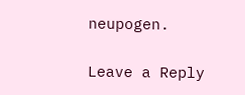neupogen.

Leave a Reply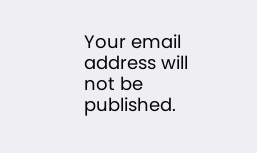Your email address will not be published.